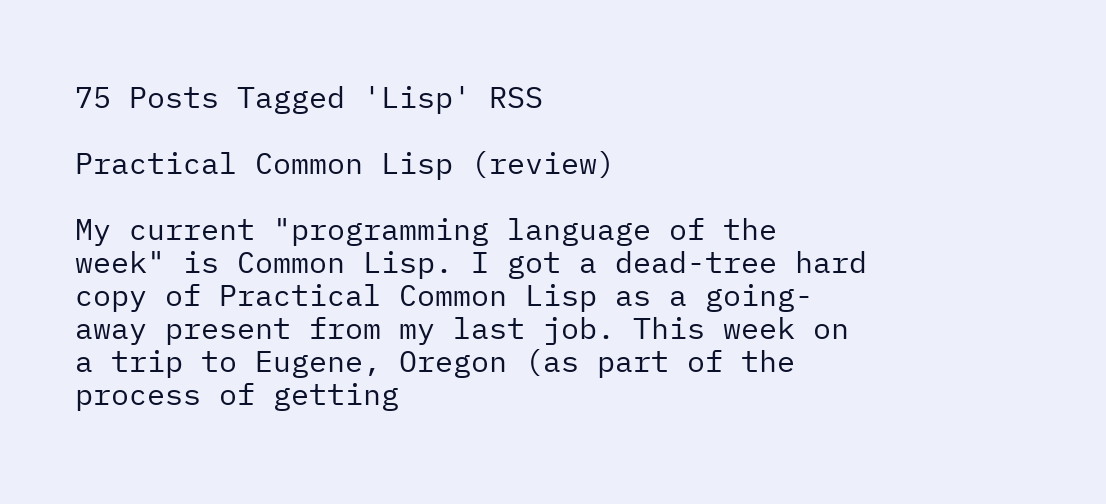75 Posts Tagged 'Lisp' RSS

Practical Common Lisp (review)

My current "programming language of the week" is Common Lisp. I got a dead-tree hard copy of Practical Common Lisp as a going-away present from my last job. This week on a trip to Eugene, Oregon (as part of the process of getting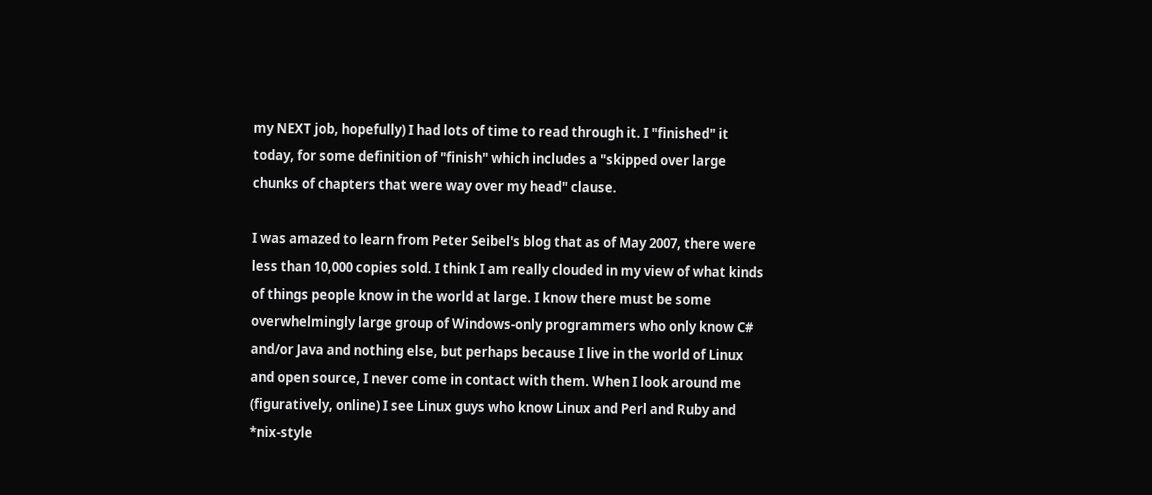my NEXT job, hopefully) I had lots of time to read through it. I "finished" it today, for some definition of "finish" which includes a "skipped over large chunks of chapters that were way over my head" clause.

I was amazed to learn from Peter Seibel's blog that as of May 2007, there were less than 10,000 copies sold. I think I am really clouded in my view of what kinds of things people know in the world at large. I know there must be some overwhelmingly large group of Windows-only programmers who only know C# and/or Java and nothing else, but perhaps because I live in the world of Linux and open source, I never come in contact with them. When I look around me (figuratively, online) I see Linux guys who know Linux and Perl and Ruby and *nix-style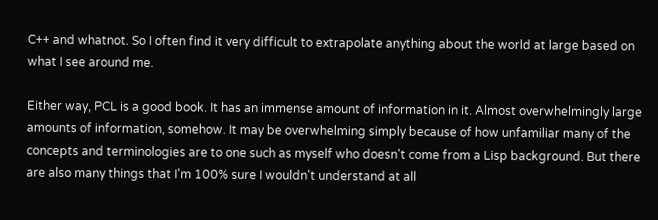C++ and whatnot. So I often find it very difficult to extrapolate anything about the world at large based on what I see around me.

Either way, PCL is a good book. It has an immense amount of information in it. Almost overwhelmingly large amounts of information, somehow. It may be overwhelming simply because of how unfamiliar many of the concepts and terminologies are to one such as myself who doesn't come from a Lisp background. But there are also many things that I'm 100% sure I wouldn't understand at all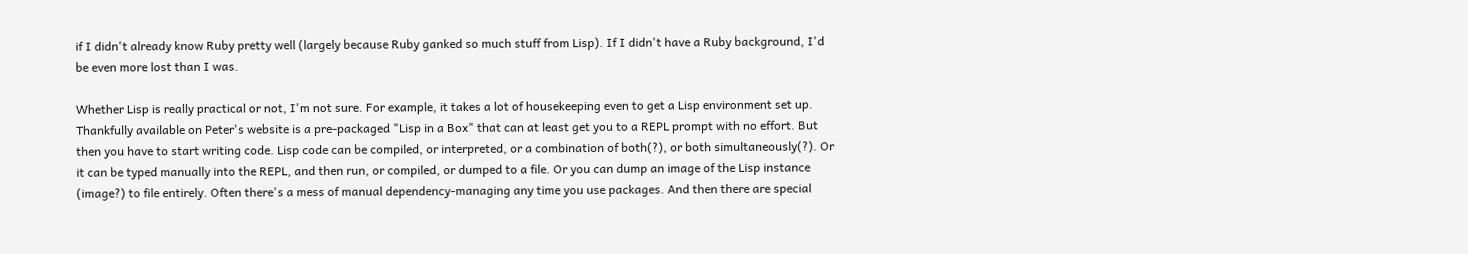if I didn't already know Ruby pretty well (largely because Ruby ganked so much stuff from Lisp). If I didn't have a Ruby background, I'd be even more lost than I was.

Whether Lisp is really practical or not, I'm not sure. For example, it takes a lot of housekeeping even to get a Lisp environment set up. Thankfully available on Peter's website is a pre-packaged "Lisp in a Box" that can at least get you to a REPL prompt with no effort. But then you have to start writing code. Lisp code can be compiled, or interpreted, or a combination of both(?), or both simultaneously(?). Or it can be typed manually into the REPL, and then run, or compiled, or dumped to a file. Or you can dump an image of the Lisp instance (image?) to file entirely. Often there's a mess of manual dependency-managing any time you use packages. And then there are special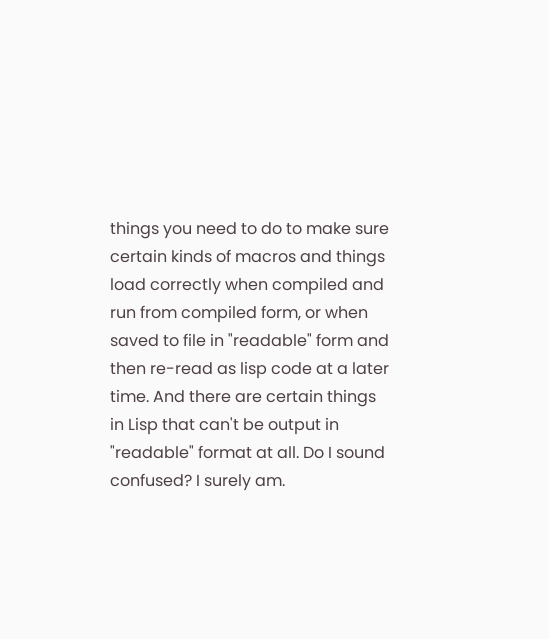things you need to do to make sure certain kinds of macros and things load correctly when compiled and run from compiled form, or when saved to file in "readable" form and then re-read as lisp code at a later time. And there are certain things in Lisp that can't be output in "readable" format at all. Do I sound confused? I surely am.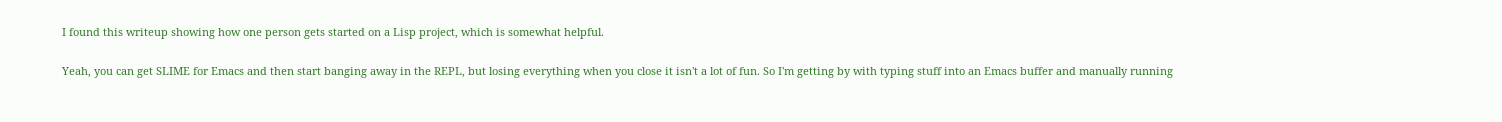I found this writeup showing how one person gets started on a Lisp project, which is somewhat helpful.

Yeah, you can get SLIME for Emacs and then start banging away in the REPL, but losing everything when you close it isn't a lot of fun. So I'm getting by with typing stuff into an Emacs buffer and manually running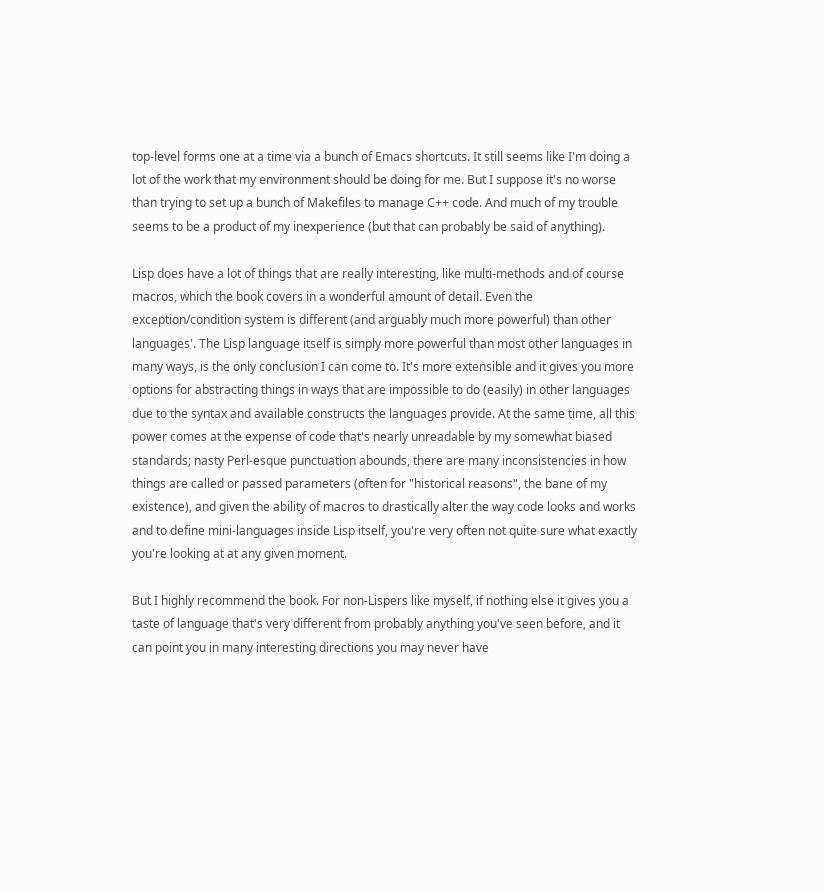top-level forms one at a time via a bunch of Emacs shortcuts. It still seems like I'm doing a lot of the work that my environment should be doing for me. But I suppose it's no worse than trying to set up a bunch of Makefiles to manage C++ code. And much of my trouble seems to be a product of my inexperience (but that can probably be said of anything).

Lisp does have a lot of things that are really interesting, like multi-methods and of course macros, which the book covers in a wonderful amount of detail. Even the exception/condition system is different (and arguably much more powerful) than other languages'. The Lisp language itself is simply more powerful than most other languages in many ways, is the only conclusion I can come to. It's more extensible and it gives you more options for abstracting things in ways that are impossible to do (easily) in other languages due to the syntax and available constructs the languages provide. At the same time, all this power comes at the expense of code that's nearly unreadable by my somewhat biased standards; nasty Perl-esque punctuation abounds, there are many inconsistencies in how things are called or passed parameters (often for "historical reasons", the bane of my existence), and given the ability of macros to drastically alter the way code looks and works and to define mini-languages inside Lisp itself, you're very often not quite sure what exactly you're looking at at any given moment.

But I highly recommend the book. For non-Lispers like myself, if nothing else it gives you a taste of language that's very different from probably anything you've seen before, and it can point you in many interesting directions you may never have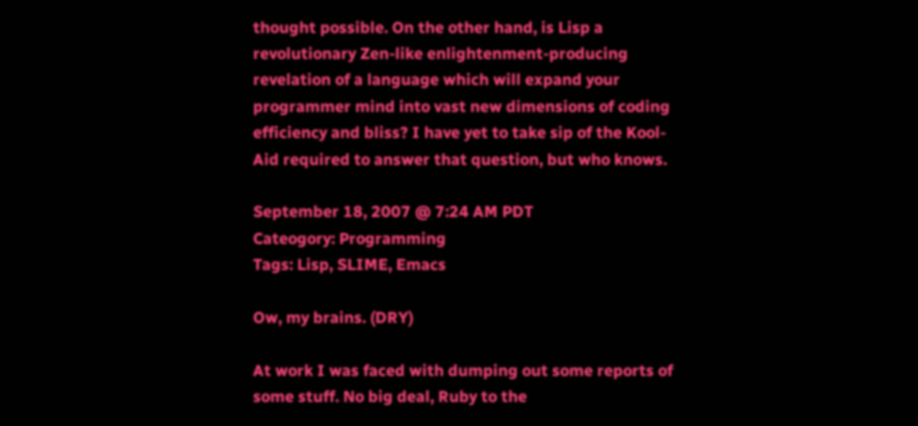thought possible. On the other hand, is Lisp a revolutionary Zen-like enlightenment-producing revelation of a language which will expand your programmer mind into vast new dimensions of coding efficiency and bliss? I have yet to take sip of the Kool-Aid required to answer that question, but who knows.

September 18, 2007 @ 7:24 AM PDT
Cateogory: Programming
Tags: Lisp, SLIME, Emacs

Ow, my brains. (DRY)

At work I was faced with dumping out some reports of some stuff. No big deal, Ruby to the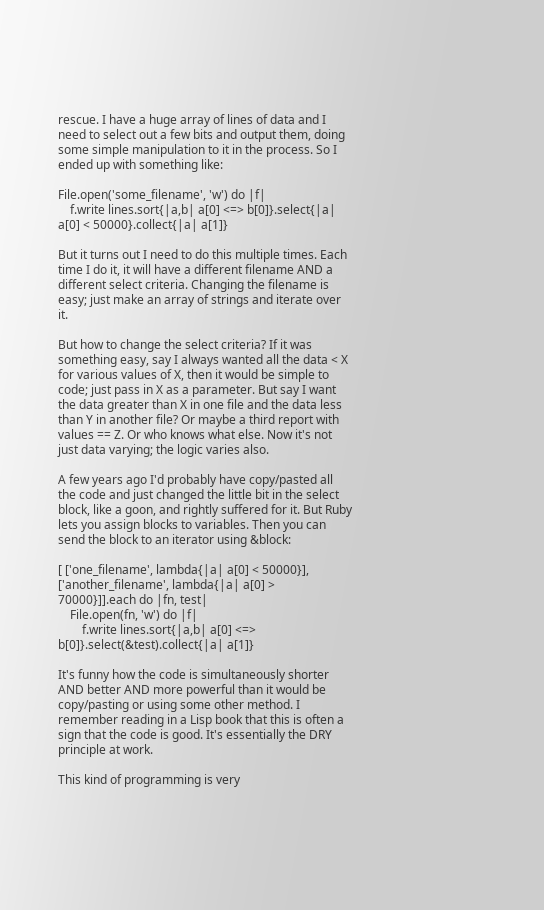rescue. I have a huge array of lines of data and I need to select out a few bits and output them, doing some simple manipulation to it in the process. So I ended up with something like:

File.open('some_filename', 'w') do |f|
    f.write lines.sort{|a,b| a[0] <=> b[0]}.select{|a| a[0] < 50000}.collect{|a| a[1]}

But it turns out I need to do this multiple times. Each time I do it, it will have a different filename AND a different select criteria. Changing the filename is easy; just make an array of strings and iterate over it.

But how to change the select criteria? If it was something easy, say I always wanted all the data < X for various values of X, then it would be simple to code; just pass in X as a parameter. But say I want the data greater than X in one file and the data less than Y in another file? Or maybe a third report with values == Z. Or who knows what else. Now it's not just data varying; the logic varies also.

A few years ago I'd probably have copy/pasted all the code and just changed the little bit in the select block, like a goon, and rightly suffered for it. But Ruby lets you assign blocks to variables. Then you can send the block to an iterator using &block:

[ ['one_filename', lambda{|a| a[0] < 50000}], ['another_filename', lambda{|a| a[0] > 70000}]].each do |fn, test|
    File.open(fn, 'w') do |f|
        f.write lines.sort{|a,b| a[0] <=> b[0]}.select(&test).collect{|a| a[1]}

It's funny how the code is simultaneously shorter AND better AND more powerful than it would be copy/pasting or using some other method. I remember reading in a Lisp book that this is often a sign that the code is good. It's essentially the DRY principle at work.

This kind of programming is very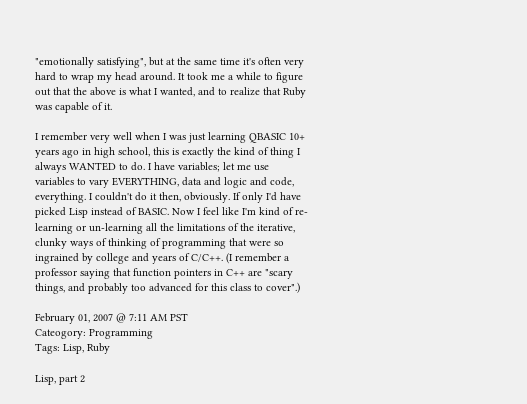"emotionally satisfying", but at the same time it's often very hard to wrap my head around. It took me a while to figure out that the above is what I wanted, and to realize that Ruby was capable of it.

I remember very well when I was just learning QBASIC 10+ years ago in high school, this is exactly the kind of thing I always WANTED to do. I have variables; let me use variables to vary EVERYTHING, data and logic and code, everything. I couldn't do it then, obviously. If only I'd have picked Lisp instead of BASIC. Now I feel like I'm kind of re-learning or un-learning all the limitations of the iterative, clunky ways of thinking of programming that were so ingrained by college and years of C/C++. (I remember a professor saying that function pointers in C++ are "scary things, and probably too advanced for this class to cover".)

February 01, 2007 @ 7:11 AM PST
Cateogory: Programming
Tags: Lisp, Ruby

Lisp, part 2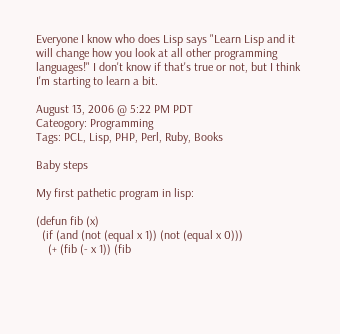Everyone I know who does Lisp says "Learn Lisp and it will change how you look at all other programming languages!" I don't know if that's true or not, but I think I'm starting to learn a bit.

August 13, 2006 @ 5:22 PM PDT
Cateogory: Programming
Tags: PCL, Lisp, PHP, Perl, Ruby, Books

Baby steps

My first pathetic program in lisp:

(defun fib (x)
  (if (and (not (equal x 1)) (not (equal x 0)))
    (+ (fib (- x 1)) (fib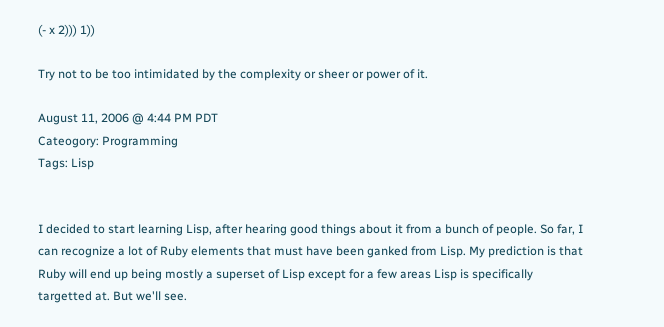(- x 2))) 1))

Try not to be too intimidated by the complexity or sheer or power of it.

August 11, 2006 @ 4:44 PM PDT
Cateogory: Programming
Tags: Lisp


I decided to start learning Lisp, after hearing good things about it from a bunch of people. So far, I can recognize a lot of Ruby elements that must have been ganked from Lisp. My prediction is that Ruby will end up being mostly a superset of Lisp except for a few areas Lisp is specifically targetted at. But we'll see.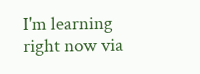I'm learning right now via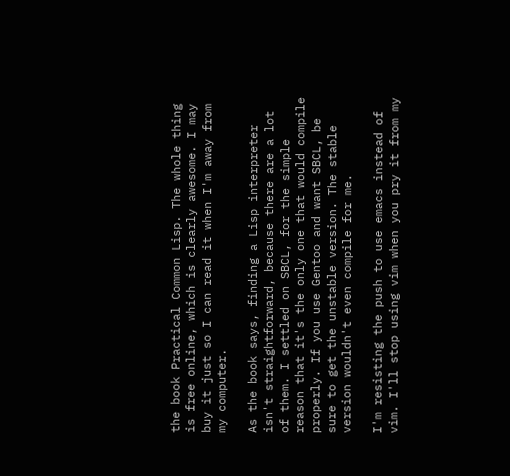the book Practical Common Lisp. The whole thing is free online, which is clearly awesome. I may buy it just so I can read it when I'm away from my computer.

As the book says, finding a Lisp interpreter isn't straightforward, because there are a lot of them. I settled on SBCL, for the simple reason that it's the only one that would compile properly. If you use Gentoo and want SBCL, be sure to get the unstable version. The stable version wouldn't even compile for me.

I'm resisting the push to use emacs instead of vim. I'll stop using vim when you pry it from my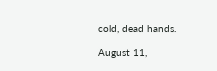cold, dead hands.

August 11,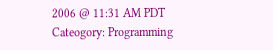2006 @ 11:31 AM PDT
Cateogory: Programming